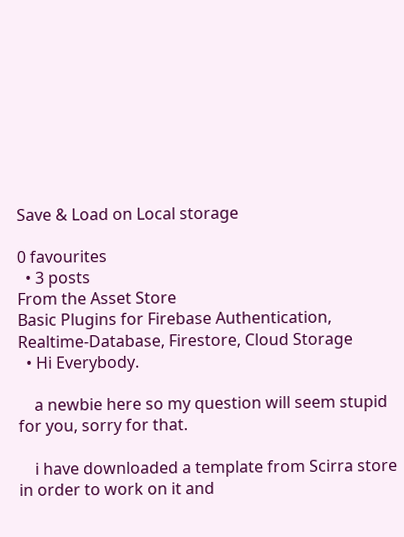Save & Load on Local storage

0 favourites
  • 3 posts
From the Asset Store
Basic Plugins for Firebase Authentication, Realtime-Database, Firestore, Cloud Storage
  • Hi Everybody.

    a newbie here so my question will seem stupid for you, sorry for that.

    i have downloaded a template from Scirra store in order to work on it and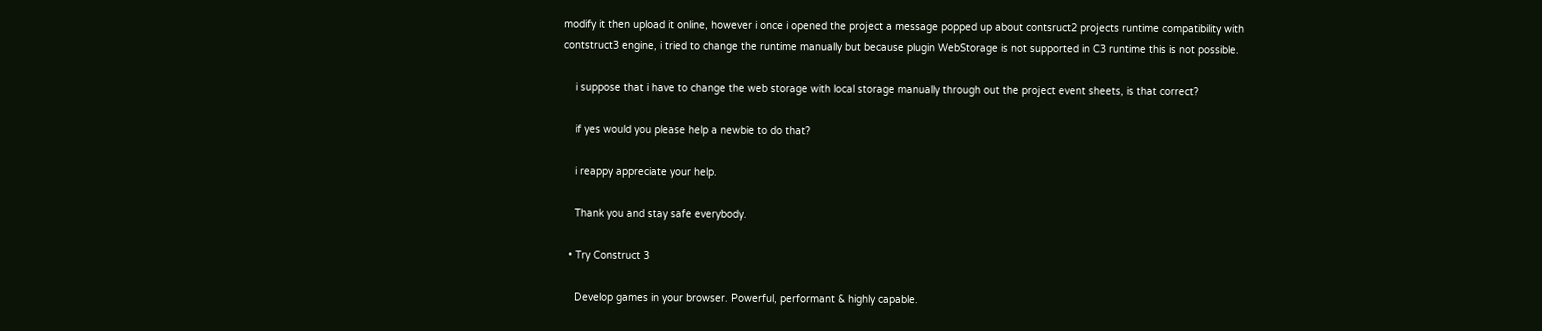modify it then upload it online, however i once i opened the project a message popped up about contsruct2 projects runtime compatibility with contstruct3 engine, i tried to change the runtime manually but because plugin WebStorage is not supported in C3 runtime this is not possible.

    i suppose that i have to change the web storage with local storage manually through out the project event sheets, is that correct?

    if yes would you please help a newbie to do that?

    i reappy appreciate your help.

    Thank you and stay safe everybody.

  • Try Construct 3

    Develop games in your browser. Powerful, performant & highly capable.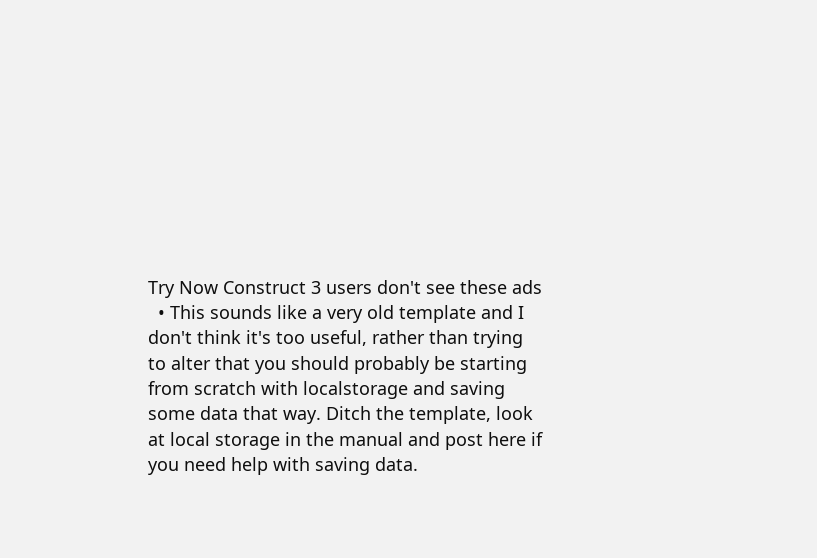Try Now Construct 3 users don't see these ads
  • This sounds like a very old template and I don't think it's too useful, rather than trying to alter that you should probably be starting from scratch with localstorage and saving some data that way. Ditch the template, look at local storage in the manual and post here if you need help with saving data.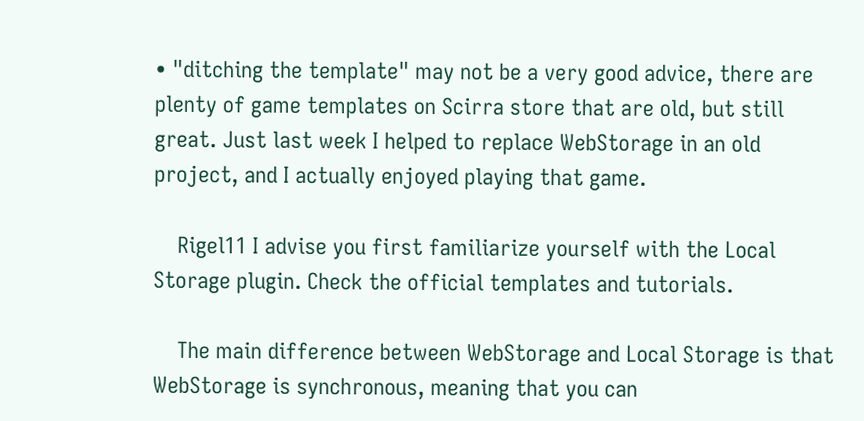• "ditching the template" may not be a very good advice, there are plenty of game templates on Scirra store that are old, but still great. Just last week I helped to replace WebStorage in an old project, and I actually enjoyed playing that game.

    Rigel11 I advise you first familiarize yourself with the Local Storage plugin. Check the official templates and tutorials.

    The main difference between WebStorage and Local Storage is that WebStorage is synchronous, meaning that you can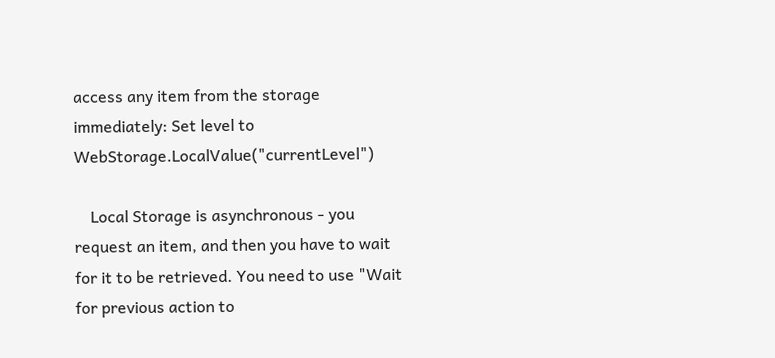access any item from the storage immediately: Set level to WebStorage.LocalValue("currentLevel")

    Local Storage is asynchronous - you request an item, and then you have to wait for it to be retrieved. You need to use "Wait for previous action to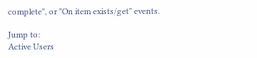complete", or "On item exists/get" events.

Jump to:
Active Users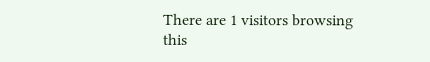There are 1 visitors browsing this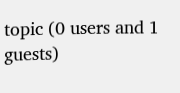topic (0 users and 1 guests)